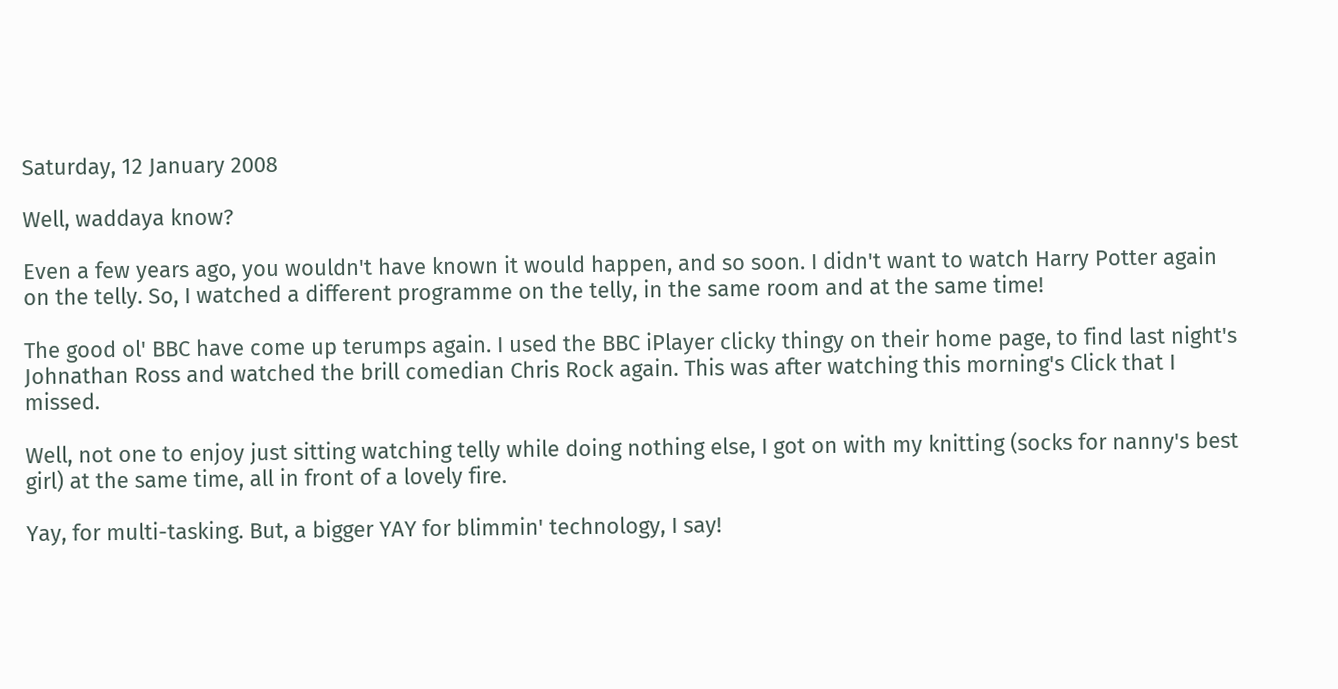Saturday, 12 January 2008

Well, waddaya know?

Even a few years ago, you wouldn't have known it would happen, and so soon. I didn't want to watch Harry Potter again on the telly. So, I watched a different programme on the telly, in the same room and at the same time!

The good ol' BBC have come up terumps again. I used the BBC iPlayer clicky thingy on their home page, to find last night's Johnathan Ross and watched the brill comedian Chris Rock again. This was after watching this morning's Click that I missed.

Well, not one to enjoy just sitting watching telly while doing nothing else, I got on with my knitting (socks for nanny's best girl) at the same time, all in front of a lovely fire.

Yay, for multi-tasking. But, a bigger YAY for blimmin' technology, I say!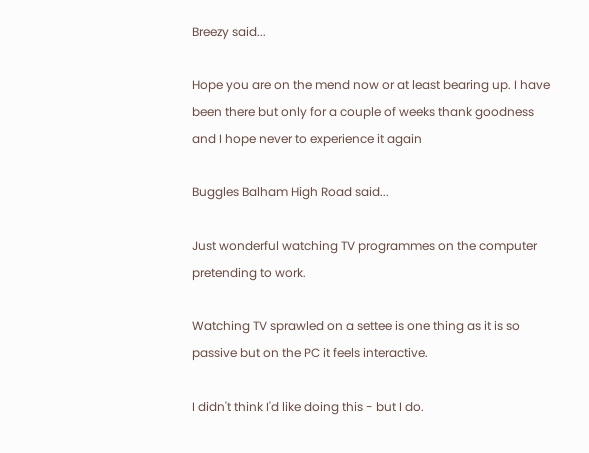Breezy said...

Hope you are on the mend now or at least bearing up. I have been there but only for a couple of weeks thank goodness and I hope never to experience it again

Buggles Balham High Road said...

Just wonderful watching TV programmes on the computer pretending to work.

Watching TV sprawled on a settee is one thing as it is so passive but on the PC it feels interactive.

I didn't think I'd like doing this - but I do.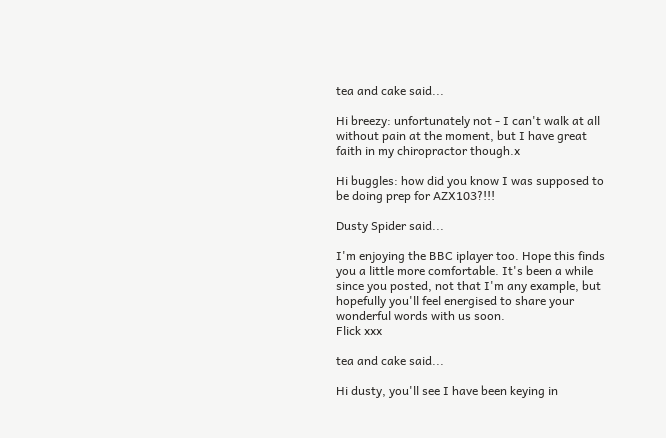tea and cake said...

Hi breezy: unfortunately not - I can't walk at all without pain at the moment, but I have great faith in my chiropractor though.x

Hi buggles: how did you know I was supposed to be doing prep for AZX103?!!!

Dusty Spider said...

I'm enjoying the BBC iplayer too. Hope this finds you a little more comfortable. It's been a while since you posted, not that I'm any example, but hopefully you'll feel energised to share your wonderful words with us soon.
Flick xxx

tea and cake said...

Hi dusty, you'll see I have been keying in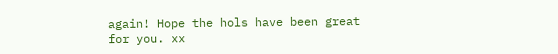again! Hope the hols have been great for you. xx